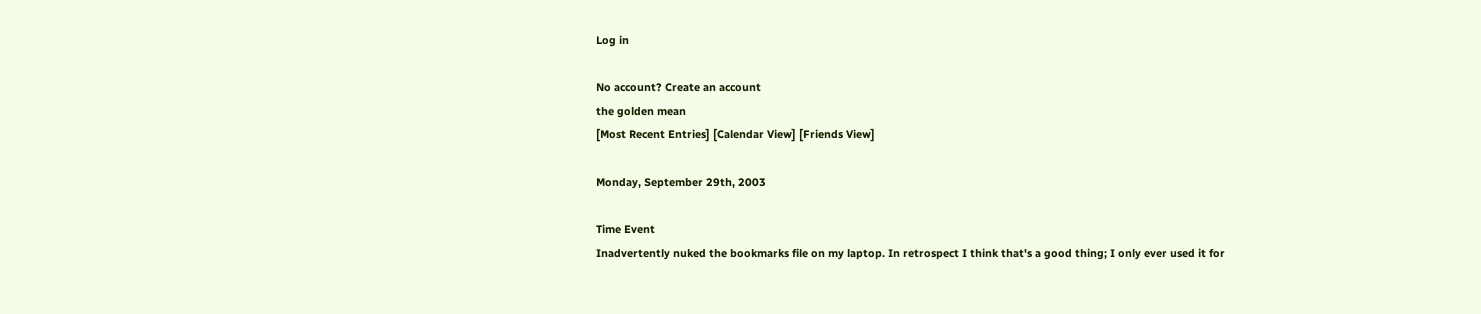Log in

No account? Create an account
the golden mean
[Most Recent Entries] [Calendar View] [Friends View]

Monday, September 29th, 2003

Time Event
Inadvertently nuked the bookmarks file on my laptop. In retrospect I think that's a good thing; I only ever used it for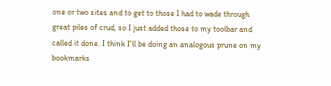one or two sites and to get to those I had to wade through great piles of crud, so I just added those to my toolbar and called it done. I think I'll be doing an analogous prune on my bookmarks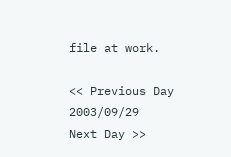file at work.

<< Previous Day 2003/09/29
Next Day >>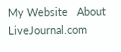My Website   About LiveJournal.com